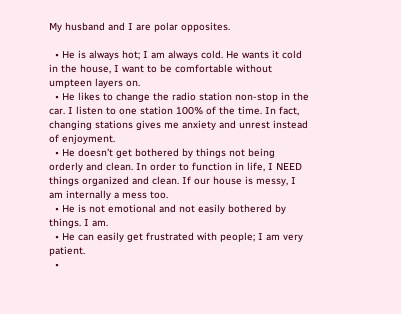My husband and I are polar opposites.

  • He is always hot; I am always cold. He wants it cold in the house, I want to be comfortable without umpteen layers on.
  • He likes to change the radio station non-stop in the car. I listen to one station 100% of the time. In fact, changing stations gives me anxiety and unrest instead of enjoyment.
  • He doesn’t get bothered by things not being orderly and clean. In order to function in life, I NEED things organized and clean. If our house is messy, I am internally a mess too.
  • He is not emotional and not easily bothered by things. I am.
  • He can easily get frustrated with people; I am very patient.
  •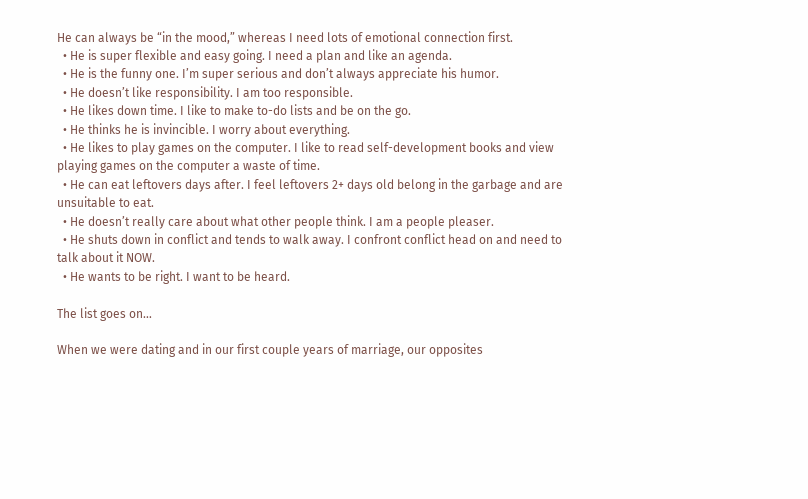He can always be “in the mood,” whereas I need lots of emotional connection first.
  • He is super flexible and easy going. I need a plan and like an agenda.
  • He is the funny one. I’m super serious and don’t always appreciate his humor.
  • He doesn’t like responsibility. I am too responsible.
  • He likes down time. I like to make to-do lists and be on the go.
  • He thinks he is invincible. I worry about everything.
  • He likes to play games on the computer. I like to read self-development books and view playing games on the computer a waste of time.
  • He can eat leftovers days after. I feel leftovers 2+ days old belong in the garbage and are unsuitable to eat.
  • He doesn’t really care about what other people think. I am a people pleaser.
  • He shuts down in conflict and tends to walk away. I confront conflict head on and need to talk about it NOW.
  • He wants to be right. I want to be heard.

The list goes on…

When we were dating and in our first couple years of marriage, our opposites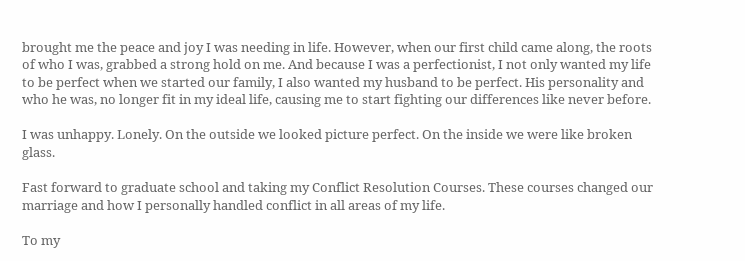brought me the peace and joy I was needing in life. However, when our first child came along, the roots of who I was, grabbed a strong hold on me. And because I was a perfectionist, I not only wanted my life to be perfect when we started our family, I also wanted my husband to be perfect. His personality and who he was, no longer fit in my ideal life, causing me to start fighting our differences like never before.

I was unhappy. Lonely. On the outside we looked picture perfect. On the inside we were like broken glass.

Fast forward to graduate school and taking my Conflict Resolution Courses. These courses changed our marriage and how I personally handled conflict in all areas of my life.

To my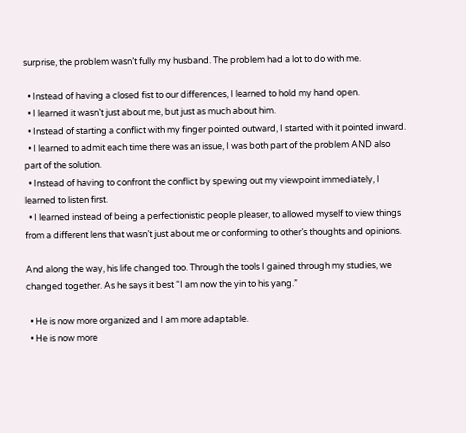surprise, the problem wasn’t fully my husband. The problem had a lot to do with me.

  • Instead of having a closed fist to our differences, I learned to hold my hand open.
  • I learned it wasn’t just about me, but just as much about him.
  • Instead of starting a conflict with my finger pointed outward, I started with it pointed inward.
  • I learned to admit each time there was an issue, I was both part of the problem AND also part of the solution.
  • Instead of having to confront the conflict by spewing out my viewpoint immediately, I learned to listen first.
  • I learned instead of being a perfectionistic people pleaser, to allowed myself to view things from a different lens that wasn’t just about me or conforming to other’s thoughts and opinions.

And along the way, his life changed too. Through the tools I gained through my studies, we changed together. As he says it best “I am now the yin to his yang.”

  • He is now more organized and I am more adaptable.
  • He is now more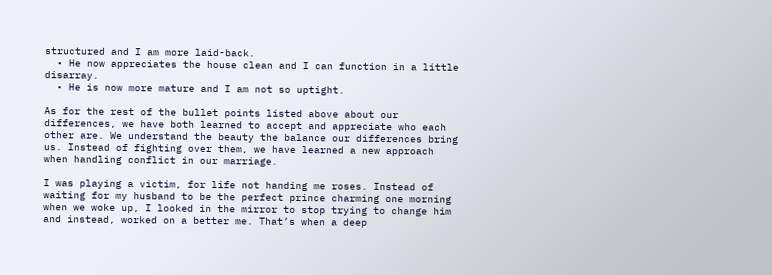structured and I am more laid-back.
  • He now appreciates the house clean and I can function in a little disarray.
  • He is now more mature and I am not so uptight.

As for the rest of the bullet points listed above about our differences, we have both learned to accept and appreciate who each other are. We understand the beauty the balance our differences bring us. Instead of fighting over them, we have learned a new approach when handling conflict in our marriage.

I was playing a victim, for life not handing me roses. Instead of waiting for my husband to be the perfect prince charming one morning when we woke up, I looked in the mirror to stop trying to change him and instead, worked on a better me. That’s when a deep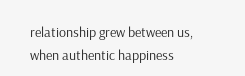relationship grew between us, when authentic happiness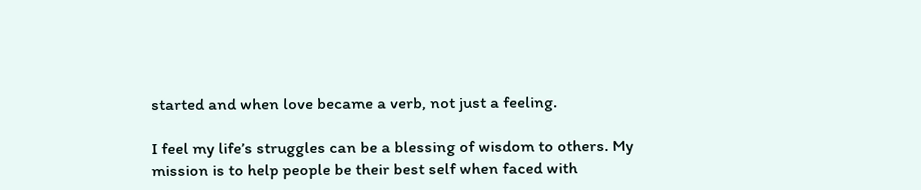started and when love became a verb, not just a feeling.

I feel my life’s struggles can be a blessing of wisdom to others. My mission is to help people be their best self when faced with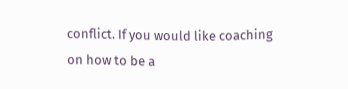conflict. If you would like coaching on how to be a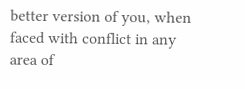better version of you, when faced with conflict in any area of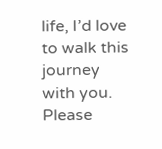life, I’d love to walk this journey with you. Please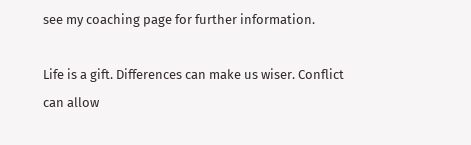see my coaching page for further information.

Life is a gift. Differences can make us wiser. Conflict can allow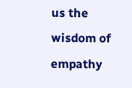us the wisdom of empathy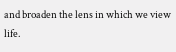and broaden the lens in which we view life.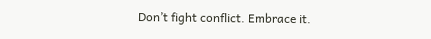Don’t fight conflict. Embrace it.